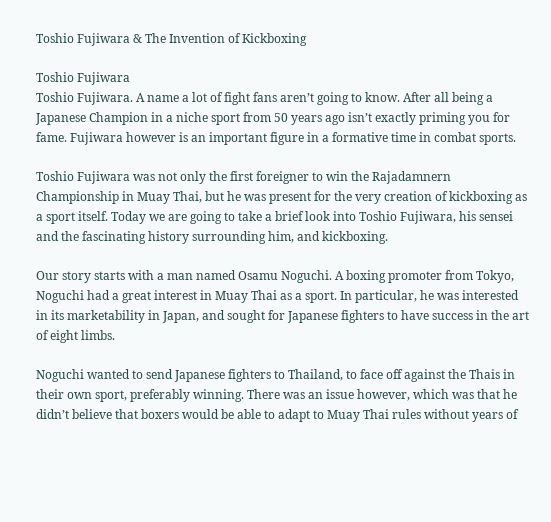Toshio Fujiwara & The Invention of Kickboxing

Toshio Fujiwara
Toshio Fujiwara. A name a lot of fight fans aren’t going to know. After all being a Japanese Champion in a niche sport from 50 years ago isn’t exactly priming you for fame. Fujiwara however is an important figure in a formative time in combat sports.

Toshio Fujiwara was not only the first foreigner to win the Rajadamnern Championship in Muay Thai, but he was present for the very creation of kickboxing as a sport itself. Today we are going to take a brief look into Toshio Fujiwara, his sensei and the fascinating history surrounding him, and kickboxing.

Our story starts with a man named Osamu Noguchi. A boxing promoter from Tokyo, Noguchi had a great interest in Muay Thai as a sport. In particular, he was interested in its marketability in Japan, and sought for Japanese fighters to have success in the art of eight limbs.

Noguchi wanted to send Japanese fighters to Thailand, to face off against the Thais in their own sport, preferably winning. There was an issue however, which was that he didn’t believe that boxers would be able to adapt to Muay Thai rules without years of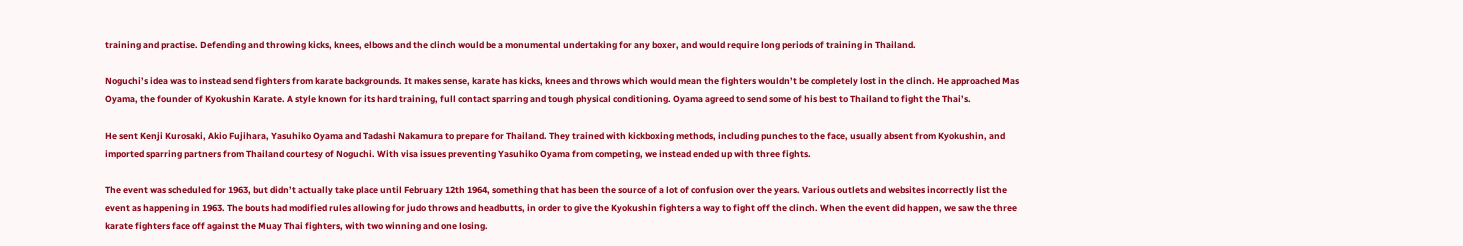training and practise. Defending and throwing kicks, knees, elbows and the clinch would be a monumental undertaking for any boxer, and would require long periods of training in Thailand.

Noguchi’s idea was to instead send fighters from karate backgrounds. It makes sense, karate has kicks, knees and throws which would mean the fighters wouldn’t be completely lost in the clinch. He approached Mas Oyama, the founder of Kyokushin Karate. A style known for its hard training, full contact sparring and tough physical conditioning. Oyama agreed to send some of his best to Thailand to fight the Thai’s.

He sent Kenji Kurosaki, Akio Fujihara, Yasuhiko Oyama and Tadashi Nakamura to prepare for Thailand. They trained with kickboxing methods, including punches to the face, usually absent from Kyokushin, and imported sparring partners from Thailand courtesy of Noguchi. With visa issues preventing Yasuhiko Oyama from competing, we instead ended up with three fights.

The event was scheduled for 1963, but didn’t actually take place until February 12th 1964, something that has been the source of a lot of confusion over the years. Various outlets and websites incorrectly list the event as happening in 1963. The bouts had modified rules allowing for judo throws and headbutts, in order to give the Kyokushin fighters a way to fight off the clinch. When the event did happen, we saw the three karate fighters face off against the Muay Thai fighters, with two winning and one losing.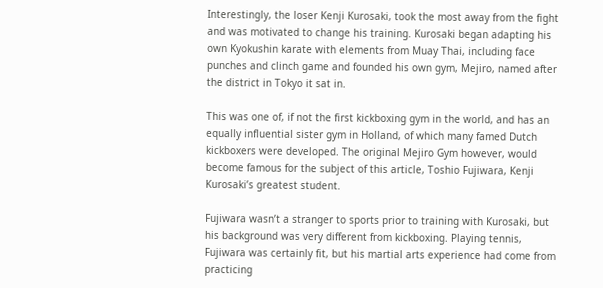Interestingly, the loser Kenji Kurosaki, took the most away from the fight and was motivated to change his training. Kurosaki began adapting his own Kyokushin karate with elements from Muay Thai, including face punches and clinch game and founded his own gym, Mejiro, named after the district in Tokyo it sat in.

This was one of, if not the first kickboxing gym in the world, and has an equally influential sister gym in Holland, of which many famed Dutch kickboxers were developed. The original Mejiro Gym however, would become famous for the subject of this article, Toshio Fujiwara, Kenji Kurosaki’s greatest student.

Fujiwara wasn’t a stranger to sports prior to training with Kurosaki, but his background was very different from kickboxing. Playing tennis, Fujiwara was certainly fit, but his martial arts experience had come from practicing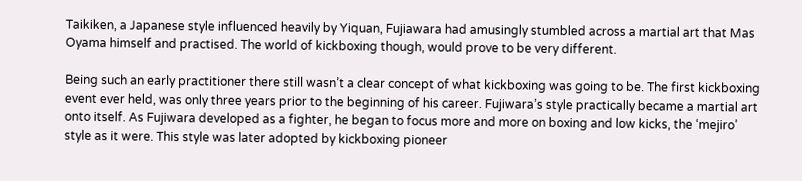Taikiken, a Japanese style influenced heavily by Yiquan, Fujiawara had amusingly stumbled across a martial art that Mas Oyama himself and practised. The world of kickboxing though, would prove to be very different.

Being such an early practitioner there still wasn’t a clear concept of what kickboxing was going to be. The first kickboxing event ever held, was only three years prior to the beginning of his career. Fujiwara’s style practically became a martial art onto itself. As Fujiwara developed as a fighter, he began to focus more and more on boxing and low kicks, the ‘mejiro’ style as it were. This style was later adopted by kickboxing pioneer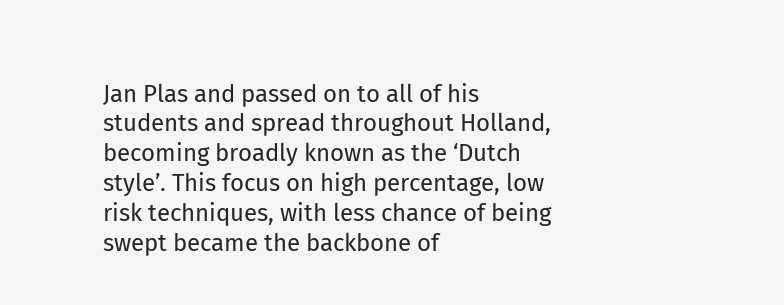Jan Plas and passed on to all of his students and spread throughout Holland, becoming broadly known as the ‘Dutch style’. This focus on high percentage, low risk techniques, with less chance of being swept became the backbone of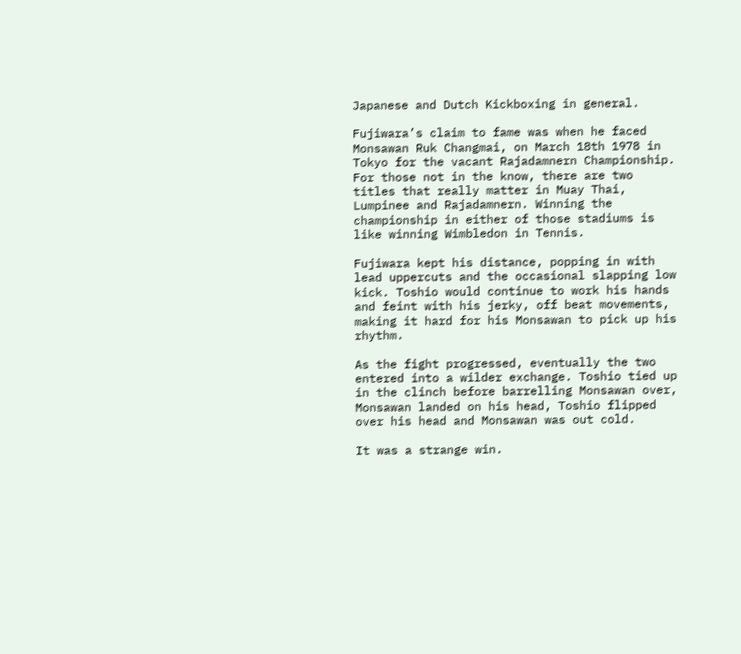Japanese and Dutch Kickboxing in general.

Fujiwara’s claim to fame was when he faced Monsawan Ruk Changmai, on March 18th 1978 in Tokyo for the vacant Rajadamnern Championship. For those not in the know, there are two titles that really matter in Muay Thai, Lumpinee and Rajadamnern. Winning the championship in either of those stadiums is like winning Wimbledon in Tennis.

Fujiwara kept his distance, popping in with lead uppercuts and the occasional slapping low kick. Toshio would continue to work his hands and feint with his jerky, off beat movements, making it hard for his Monsawan to pick up his rhythm.

As the fight progressed, eventually the two entered into a wilder exchange. Toshio tied up in the clinch before barrelling Monsawan over, Monsawan landed on his head, Toshio flipped over his head and Monsawan was out cold.

It was a strange win.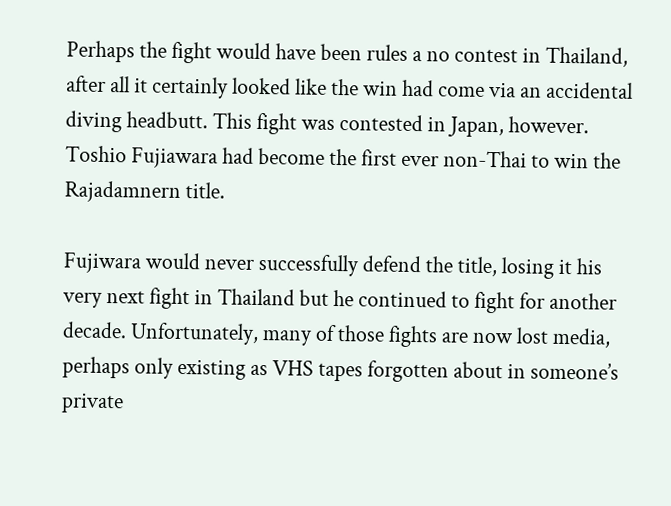Perhaps the fight would have been rules a no contest in Thailand, after all it certainly looked like the win had come via an accidental diving headbutt. This fight was contested in Japan, however. Toshio Fujiawara had become the first ever non-Thai to win the Rajadamnern title.

Fujiwara would never successfully defend the title, losing it his very next fight in Thailand but he continued to fight for another decade. Unfortunately, many of those fights are now lost media, perhaps only existing as VHS tapes forgotten about in someone’s private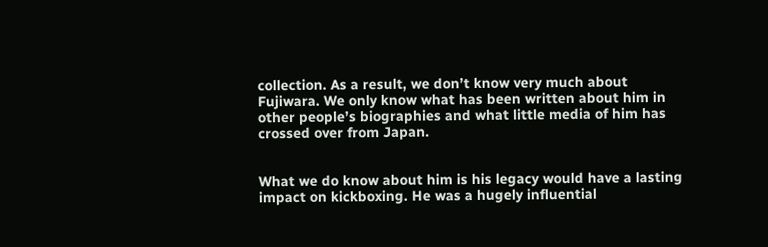collection. As a result, we don’t know very much about Fujiwara. We only know what has been written about him in other people’s biographies and what little media of him has crossed over from Japan.


What we do know about him is his legacy would have a lasting impact on kickboxing. He was a hugely influential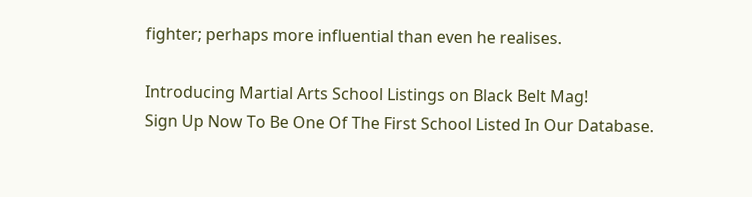fighter; perhaps more influential than even he realises.

Introducing Martial Arts School Listings on Black Belt Mag!
Sign Up Now To Be One Of The First School Listed In Our Database.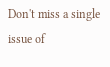Don't miss a single issue of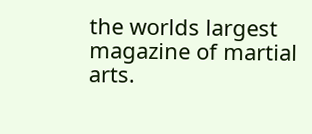the worlds largest magazine of martial arts.